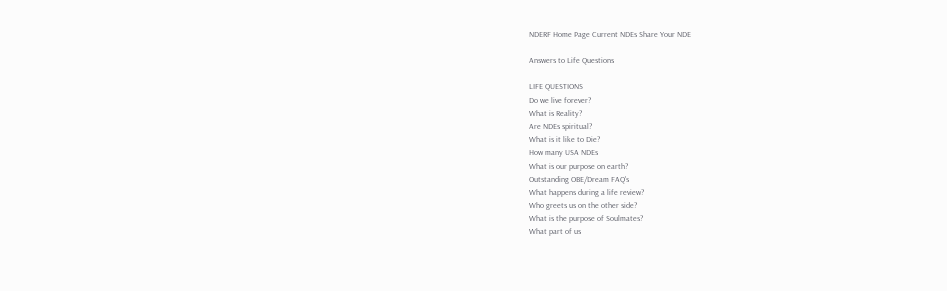NDERF Home Page Current NDEs Share Your NDE

Answers to Life Questions

LIFE QUESTIONS
Do we live forever?
What is Reality?
Are NDEs spiritual?
What is it like to Die?
How many USA NDEs
What is our purpose on earth?
Outstanding OBE/Dream FAQ's
What happens during a life review?
Who greets us on the other side?
What is the purpose of Soulmates?
What part of us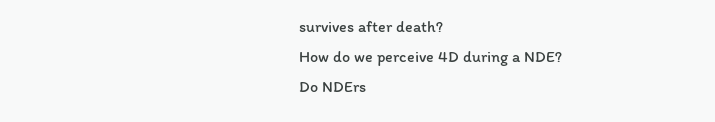survives after death?
How do we perceive 4D during a NDE?
Do NDErs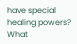have special healing powers?
What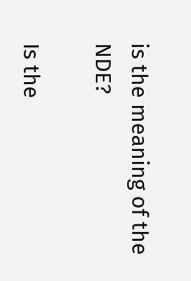is the meaning of the NDE?

Is the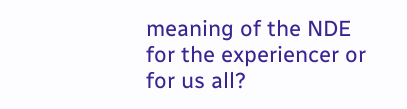meaning of the NDE for the experiencer or for us all?